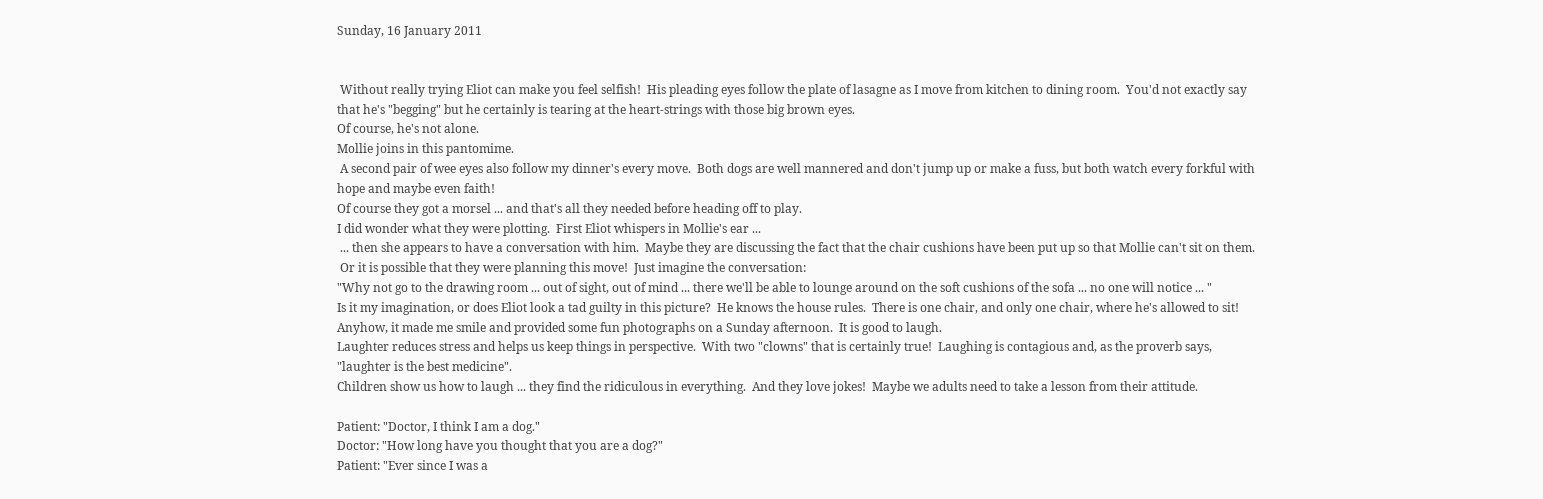Sunday, 16 January 2011


 Without really trying Eliot can make you feel selfish!  His pleading eyes follow the plate of lasagne as I move from kitchen to dining room.  You'd not exactly say that he's "begging" but he certainly is tearing at the heart-strings with those big brown eyes.
Of course, he's not alone.
Mollie joins in this pantomime.
 A second pair of wee eyes also follow my dinner's every move.  Both dogs are well mannered and don't jump up or make a fuss, but both watch every forkful with hope and maybe even faith!
Of course they got a morsel ... and that's all they needed before heading off to play.
I did wonder what they were plotting.  First Eliot whispers in Mollie's ear ...
 ... then she appears to have a conversation with him.  Maybe they are discussing the fact that the chair cushions have been put up so that Mollie can't sit on them.
 Or it is possible that they were planning this move!  Just imagine the conversation:
"Why not go to the drawing room ... out of sight, out of mind ... there we'll be able to lounge around on the soft cushions of the sofa ... no one will notice ... "
Is it my imagination, or does Eliot look a tad guilty in this picture?  He knows the house rules.  There is one chair, and only one chair, where he's allowed to sit!
Anyhow, it made me smile and provided some fun photographs on a Sunday afternoon.  It is good to laugh.
Laughter reduces stress and helps us keep things in perspective.  With two "clowns" that is certainly true!  Laughing is contagious and, as the proverb says, "laughter is the best medicine".
Children show us how to laugh ... they find the ridiculous in everything.  And they love jokes!  Maybe we adults need to take a lesson from their attitude.

Patient: "Doctor, I think I am a dog."
Doctor: "How long have you thought that you are a dog?"
Patient: "Ever since I was a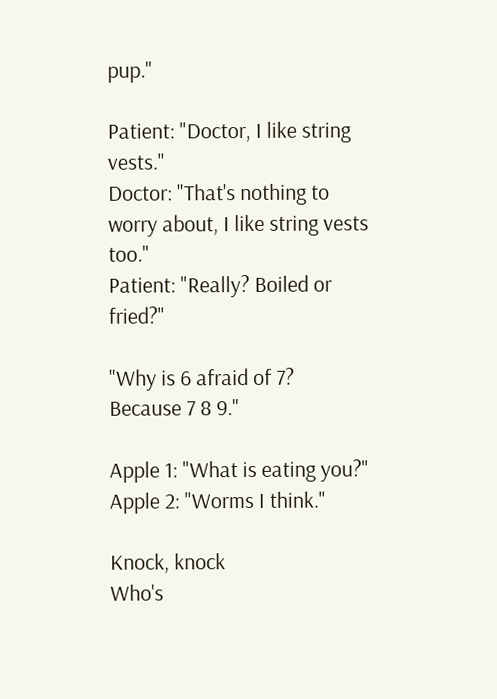pup."

Patient: "Doctor, I like string vests."
Doctor: "That's nothing to worry about, I like string vests too."
Patient: "Really? Boiled or fried?"

"Why is 6 afraid of 7?
Because 7 8 9."

Apple 1: "What is eating you?"
Apple 2: "Worms I think."

Knock, knock
Who's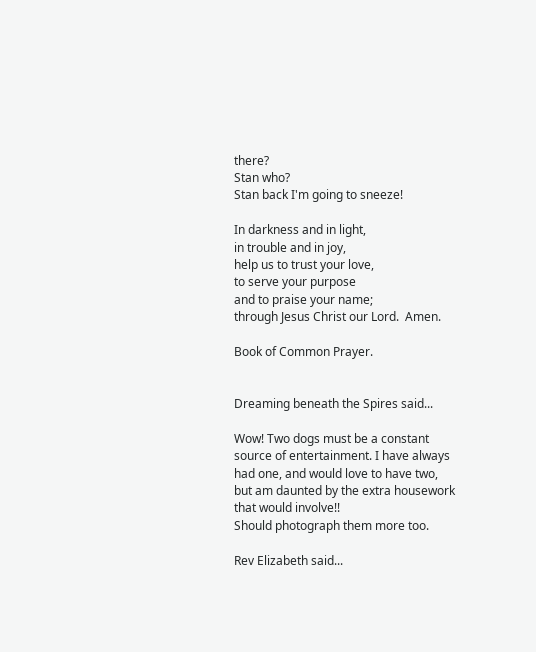there?
Stan who?
Stan back I'm going to sneeze!

In darkness and in light,
in trouble and in joy,
help us to trust your love,
to serve your purpose
and to praise your name;
through Jesus Christ our Lord.  Amen.

Book of Common Prayer.


Dreaming beneath the Spires said...

Wow! Two dogs must be a constant source of entertainment. I have always had one, and would love to have two, but am daunted by the extra housework that would involve!!
Should photograph them more too.

Rev Elizabeth said...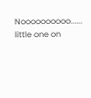Noooooooooo...... little one on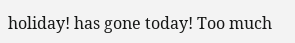holiday! has gone today! Too much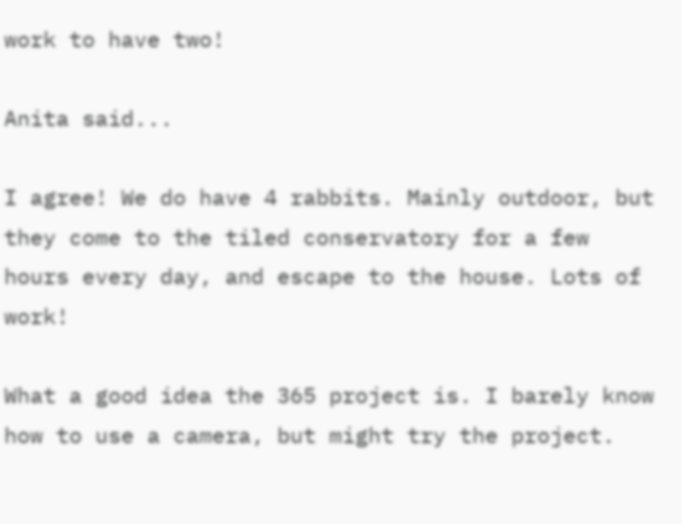work to have two!

Anita said...

I agree! We do have 4 rabbits. Mainly outdoor, but they come to the tiled conservatory for a few hours every day, and escape to the house. Lots of work!

What a good idea the 365 project is. I barely know how to use a camera, but might try the project.